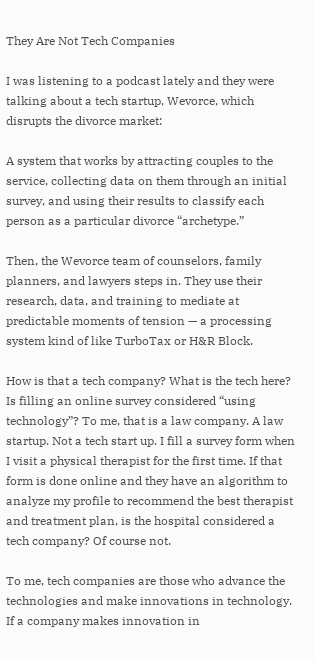They Are Not Tech Companies

I was listening to a podcast lately and they were talking about a tech startup, Wevorce, which disrupts the divorce market:

A system that works by attracting couples to the service, collecting data on them through an initial survey, and using their results to classify each person as a particular divorce “archetype.”

Then, the Wevorce team of counselors, family planners, and lawyers steps in. They use their research, data, and training to mediate at predictable moments of tension — a processing system kind of like TurboTax or H&R Block.

How is that a tech company? What is the tech here? Is filling an online survey considered “using technology”? To me, that is a law company. A law startup. Not a tech start up. I fill a survey form when I visit a physical therapist for the first time. If that form is done online and they have an algorithm to analyze my profile to recommend the best therapist and treatment plan, is the hospital considered a tech company? Of course not.

To me, tech companies are those who advance the technologies and make innovations in technology. If a company makes innovation in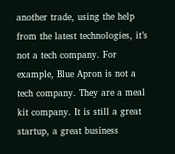another trade, using the help from the latest technologies, it’s not a tech company. For example, Blue Apron is not a tech company. They are a meal kit company. It is still a great startup, a great business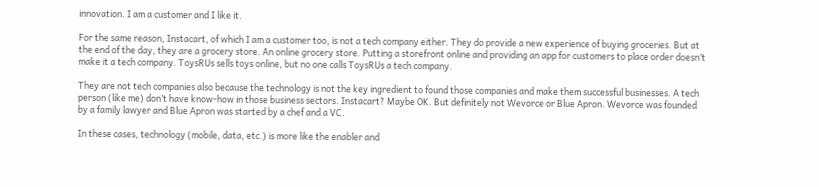innovation. I am a customer and I like it.

For the same reason, Instacart, of which I am a customer too, is not a tech company either. They do provide a new experience of buying groceries. But at the end of the day, they are a grocery store. An online grocery store. Putting a storefront online and providing an app for customers to place order doesn’t make it a tech company. ToysRUs sells toys online, but no one calls ToysRUs a tech company.

They are not tech companies also because the technology is not the key ingredient to found those companies and make them successful businesses. A tech person (like me) don’t have know-how in those business sectors. Instacart? Maybe OK. But definitely not Wevorce or Blue Apron. Wevorce was founded by a family lawyer and Blue Apron was started by a chef and a VC.

In these cases, technology (mobile, data, etc.) is more like the enabler and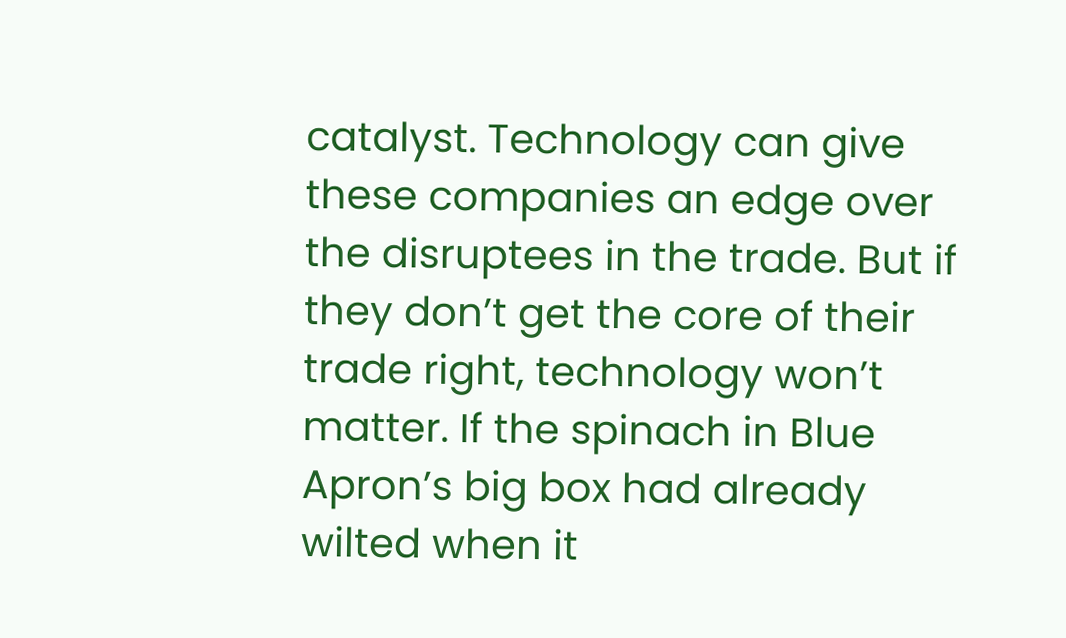catalyst. Technology can give these companies an edge over the disruptees in the trade. But if they don’t get the core of their trade right, technology won’t matter. If the spinach in Blue Apron’s big box had already wilted when it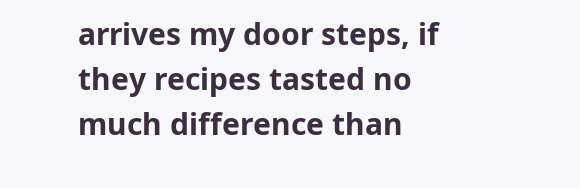arrives my door steps, if they recipes tasted no much difference than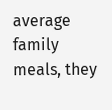average family meals, they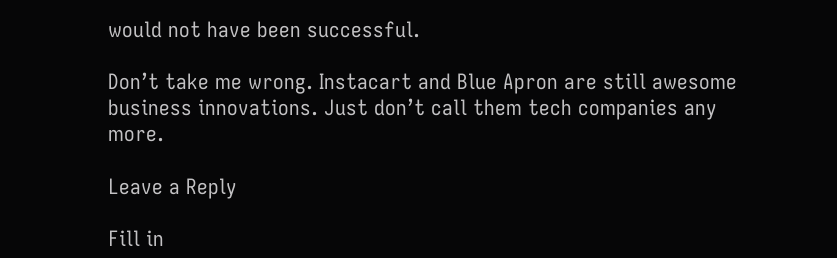would not have been successful.

Don’t take me wrong. Instacart and Blue Apron are still awesome business innovations. Just don’t call them tech companies any more.

Leave a Reply

Fill in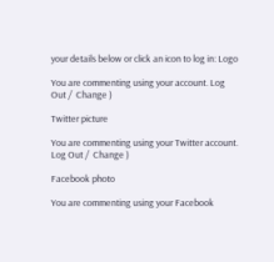your details below or click an icon to log in: Logo

You are commenting using your account. Log Out /  Change )

Twitter picture

You are commenting using your Twitter account. Log Out /  Change )

Facebook photo

You are commenting using your Facebook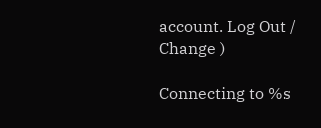account. Log Out /  Change )

Connecting to %s